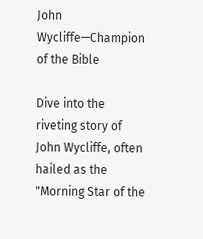John Wycliffe—Champion of the Bible

Dive into the riveting story of John Wycliffe, often hailed as the "Morning Star of the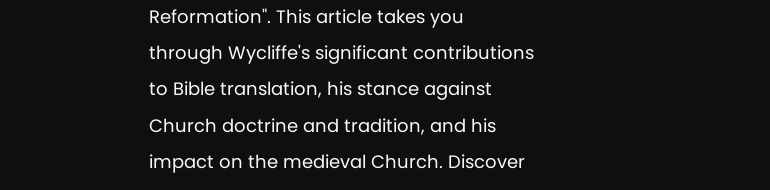Reformation". This article takes you through Wycliffe's significant contributions to Bible translation, his stance against Church doctrine and tradition, and his impact on the medieval Church. Discover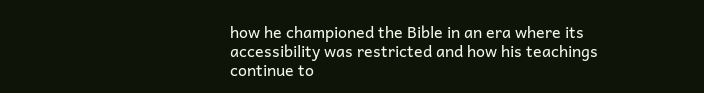how he championed the Bible in an era where its accessibility was restricted and how his teachings continue to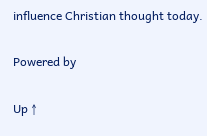influence Christian thought today.

Powered by

Up ↑